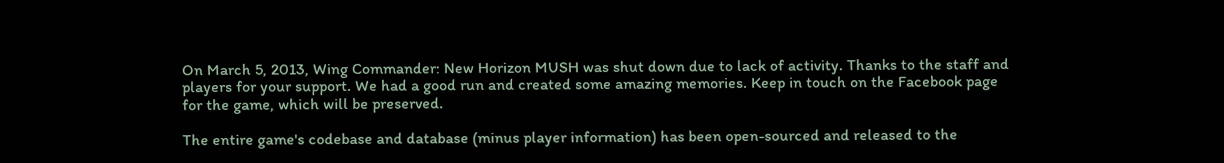On March 5, 2013, Wing Commander: New Horizon MUSH was shut down due to lack of activity. Thanks to the staff and players for your support. We had a good run and created some amazing memories. Keep in touch on the Facebook page for the game, which will be preserved.

The entire game's codebase and database (minus player information) has been open-sourced and released to the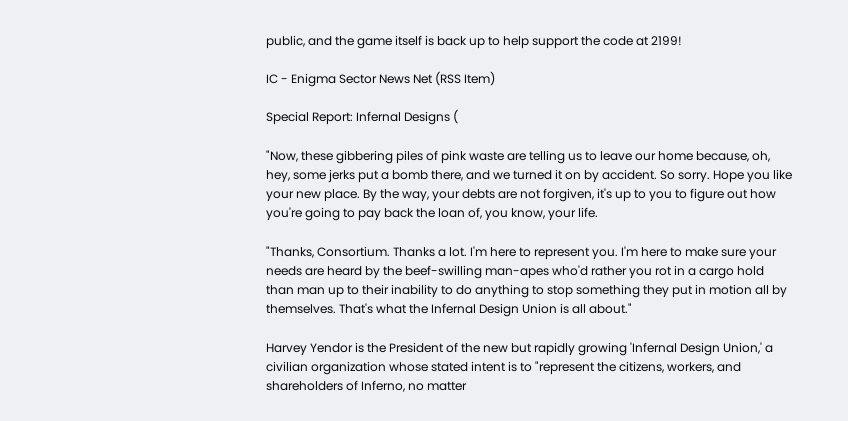public, and the game itself is back up to help support the code at 2199!

IC - Enigma Sector News Net (RSS Item)

Special Report: Infernal Designs (

"Now, these gibbering piles of pink waste are telling us to leave our home because, oh, hey, some jerks put a bomb there, and we turned it on by accident. So sorry. Hope you like your new place. By the way, your debts are not forgiven, it's up to you to figure out how you're going to pay back the loan of, you know, your life.

"Thanks, Consortium. Thanks a lot. I'm here to represent you. I'm here to make sure your needs are heard by the beef-swilling man-apes who'd rather you rot in a cargo hold than man up to their inability to do anything to stop something they put in motion all by themselves. That's what the Infernal Design Union is all about."

Harvey Yendor is the President of the new but rapidly growing 'Infernal Design Union,' a civilian organization whose stated intent is to "represent the citizens, workers, and shareholders of Inferno, no matter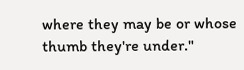where they may be or whose thumb they're under."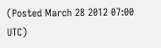(Posted March 28 2012 07:00 UTC)